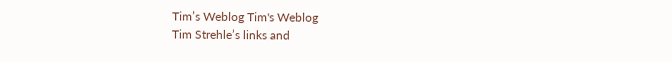Tim’s Weblog Tim's Weblog
Tim Strehle’s links and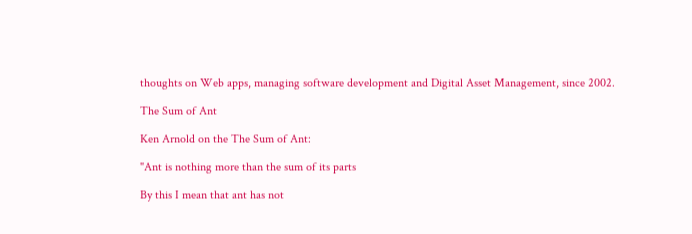thoughts on Web apps, managing software development and Digital Asset Management, since 2002.

The Sum of Ant

Ken Arnold on the The Sum of Ant:

"Ant is nothing more than the sum of its parts

By this I mean that ant has not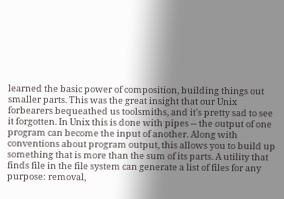learned the basic power of composition, building things out smaller parts. This was the great insight that our Unix forbearers bequeathed us toolsmiths, and it's pretty sad to see it forgotten. In Unix this is done with pipes -- the output of one program can become the input of another. Along with conventions about program output, this allows you to build up something that is more than the sum of its parts. A utility that finds file in the file system can generate a list of files for any purpose: removal,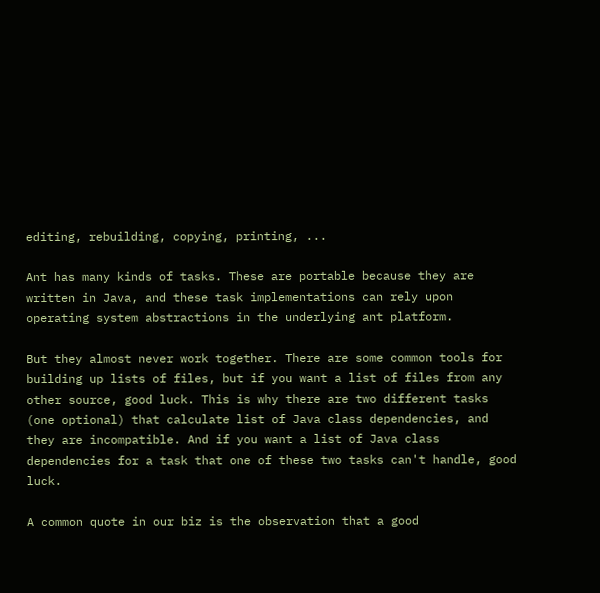editing, rebuilding, copying, printing, ...

Ant has many kinds of tasks. These are portable because they are written in Java, and these task implementations can rely upon operating system abstractions in the underlying ant platform.

But they almost never work together. There are some common tools for building up lists of files, but if you want a list of files from any other source, good luck. This is why there are two different tasks (one optional) that calculate list of Java class dependencies, and they are incompatible. And if you want a list of Java class dependencies for a task that one of these two tasks can't handle, good luck.

A common quote in our biz is the observation that a good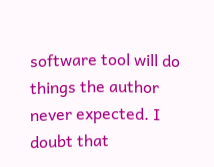software tool will do things the author never expected. I doubt that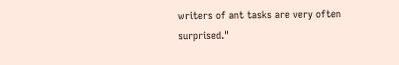writers of ant tasks are very often surprised."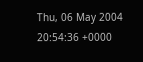Thu, 06 May 2004 20:54:36 +0000